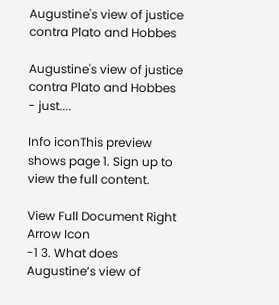Augustine's view of justice contra Plato and Hobbes

Augustine's view of justice contra Plato and Hobbes - just....

Info iconThis preview shows page 1. Sign up to view the full content.

View Full Document Right Arrow Icon
-1 3. What does Augustine’s view of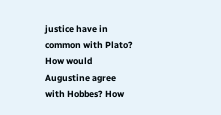justice have in common with Plato? How would Augustine agree with Hobbes? How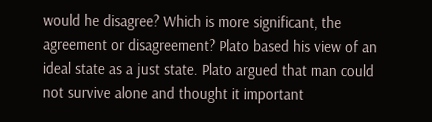would he disagree? Which is more significant, the agreement or disagreement? Plato based his view of an ideal state as a just state. Plato argued that man could not survive alone and thought it important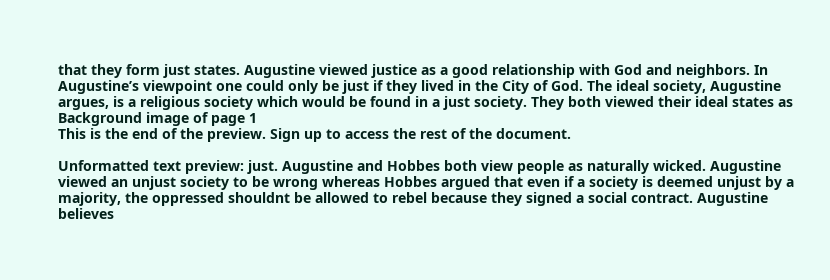that they form just states. Augustine viewed justice as a good relationship with God and neighbors. In Augustine’s viewpoint one could only be just if they lived in the City of God. The ideal society, Augustine argues, is a religious society which would be found in a just society. They both viewed their ideal states as
Background image of page 1
This is the end of the preview. Sign up to access the rest of the document.

Unformatted text preview: just. Augustine and Hobbes both view people as naturally wicked. Augustine viewed an unjust society to be wrong whereas Hobbes argued that even if a society is deemed unjust by a majority, the oppressed shouldnt be allowed to rebel because they signed a social contract. Augustine believes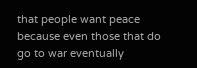that people want peace because even those that do go to war eventually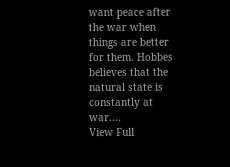want peace after the war when things are better for them. Hobbes believes that the natural state is constantly at war....
View Full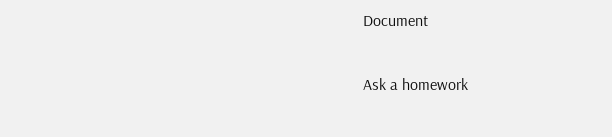Document

Ask a homework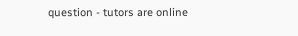question - tutors are online